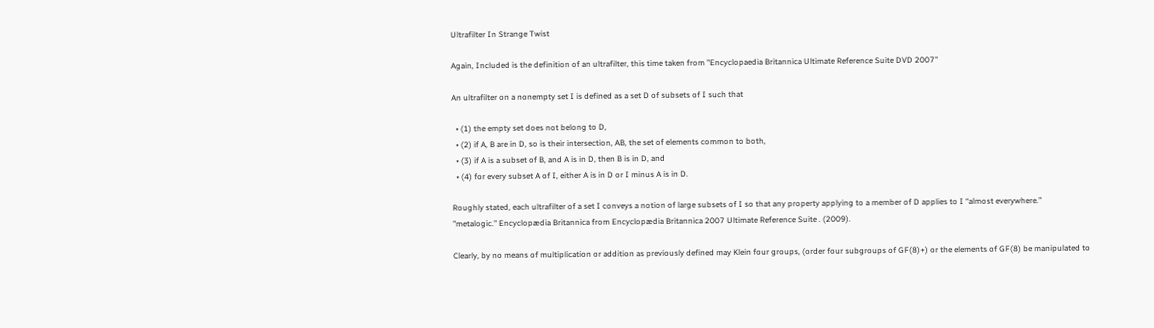Ultrafilter In Strange Twist

Again, Included is the definition of an ultrafilter, this time taken from "Encyclopaedia Britannica Ultimate Reference Suite DVD 2007"

An ultrafilter on a nonempty set I is defined as a set D of subsets of I such that

  • (1) the empty set does not belong to D,
  • (2) if A, B are in D, so is their intersection, AB, the set of elements common to both,
  • (3) if A is a subset of B, and A is in D, then B is in D, and
  • (4) for every subset A of I, either A is in D or I minus A is in D.

Roughly stated, each ultrafilter of a set I conveys a notion of large subsets of I so that any property applying to a member of D applies to I “almost everywhere.”
"metalogic." Encyclopædia Britannica from Encyclopædia Britannica 2007 Ultimate Reference Suite . (2009).

Clearly, by no means of multiplication or addition as previously defined may Klein four groups, (order four subgroups of GF(8)+) or the elements of GF(8) be manipulated to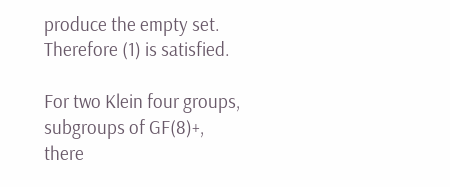produce the empty set. Therefore (1) is satisfied.

For two Klein four groups, subgroups of GF(8)+, there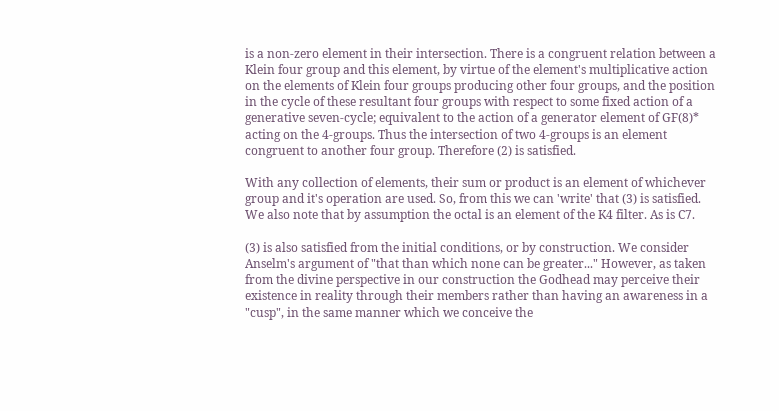is a non-zero element in their intersection. There is a congruent relation between a Klein four group and this element, by virtue of the element's multiplicative action on the elements of Klein four groups producing other four groups, and the position in the cycle of these resultant four groups with respect to some fixed action of a generative seven-cycle; equivalent to the action of a generator element of GF(8)* acting on the 4-groups. Thus the intersection of two 4-groups is an element congruent to another four group. Therefore (2) is satisfied.

With any collection of elements, their sum or product is an element of whichever group and it's operation are used. So, from this we can 'write' that (3) is satisfied. We also note that by assumption the octal is an element of the K4 filter. As is C7.

(3) is also satisfied from the initial conditions, or by construction. We consider Anselm's argument of "that than which none can be greater..." However, as taken from the divine perspective in our construction the Godhead may perceive their existence in reality through their members rather than having an awareness in a "cusp", in the same manner which we conceive the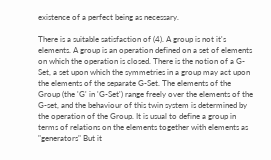existence of a perfect being as necessary.

There is a suitable satisfaction of (4). A group is not it's elements. A group is an operation defined on a set of elements on which the operation is closed. There is the notion of a G-Set, a set upon which the symmetries in a group may act upon the elements of the separate G-Set. The elements of the Group (the 'G' in 'G-Set') range freely over the elements of the G-set, and the behaviour of this twin system is determined by the operation of the Group. It is usual to define a group in terms of relations on the elements together with elements as "generators" But it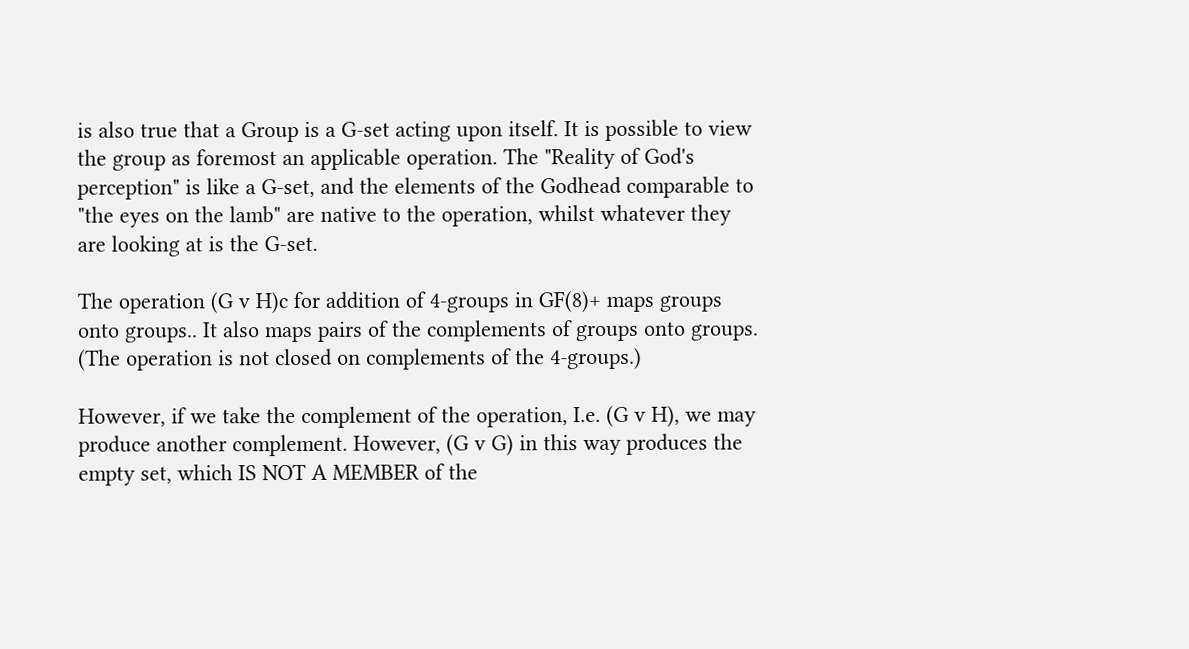is also true that a Group is a G-set acting upon itself. It is possible to view the group as foremost an applicable operation. The "Reality of God's perception" is like a G-set, and the elements of the Godhead comparable to "the eyes on the lamb" are native to the operation, whilst whatever they are looking at is the G-set.

The operation (G v H)c for addition of 4-groups in GF(8)+ maps groups onto groups.. It also maps pairs of the complements of groups onto groups. (The operation is not closed on complements of the 4-groups.)

However, if we take the complement of the operation, I.e. (G v H), we may produce another complement. However, (G v G) in this way produces the empty set, which IS NOT A MEMBER of the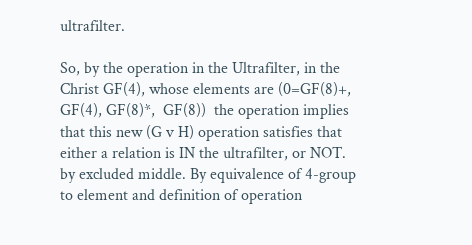ultrafilter.

So, by the operation in the Ultrafilter, in the Christ GF(4), whose elements are (0=GF(8)+, GF(4), GF(8)*,  GF(8))  the operation implies that this new (G v H) operation satisfies that either a relation is IN the ultrafilter, or NOT. by excluded middle. By equivalence of 4-group to element and definition of operation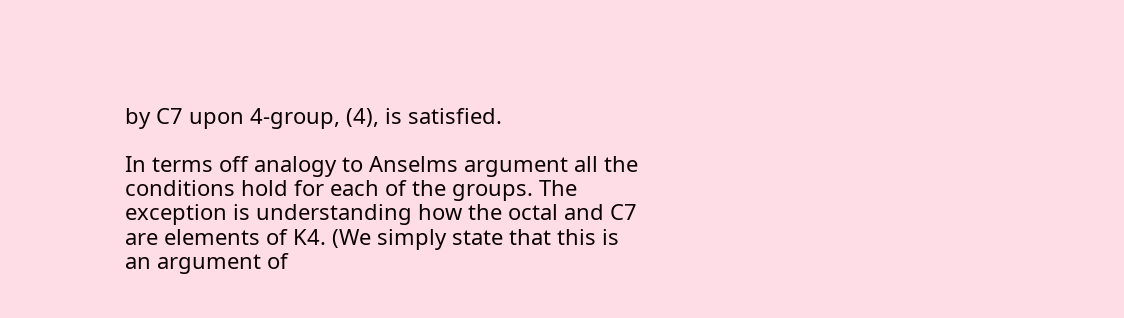by C7 upon 4-group, (4), is satisfied.

In terms off analogy to Anselms argument all the conditions hold for each of the groups. The exception is understanding how the octal and C7 are elements of K4. (We simply state that this is an argument of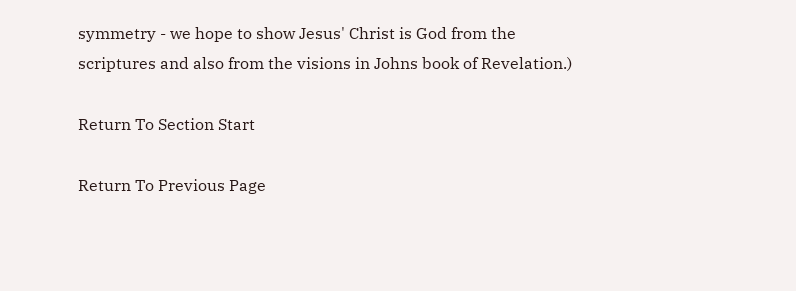symmetry - we hope to show Jesus' Christ is God from the scriptures and also from the visions in Johns book of Revelation.)

Return To Section Start

Return To Previous Page